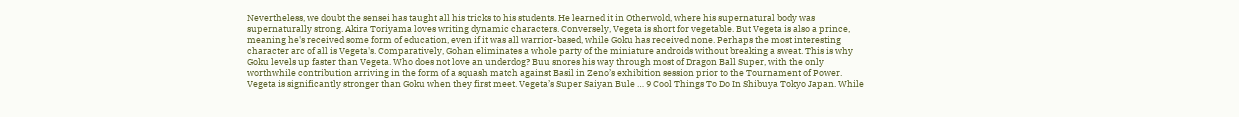Nevertheless, we doubt the sensei has taught all his tricks to his students. He learned it in Otherwold, where his supernatural body was supernaturally strong. Akira Toriyama loves writing dynamic characters. Conversely, Vegeta is short for vegetable. But Vegeta is also a prince, meaning he's received some form of education, even if it was all warrior-based, while Goku has received none. Perhaps the most interesting character arc of all is Vegeta's. Comparatively, Gohan eliminates a whole party of the miniature androids without breaking a sweat. This is why Goku levels up faster than Vegeta. Who does not love an underdog? Buu snores his way through most of Dragon Ball Super, with the only worthwhile contribution arriving in the form of a squash match against Basil in Zeno’s exhibition session prior to the Tournament of Power. Vegeta is significantly stronger than Goku when they first meet. Vegeta’s Super Saiyan Bule … 9 Cool Things To Do In Shibuya Tokyo Japan. While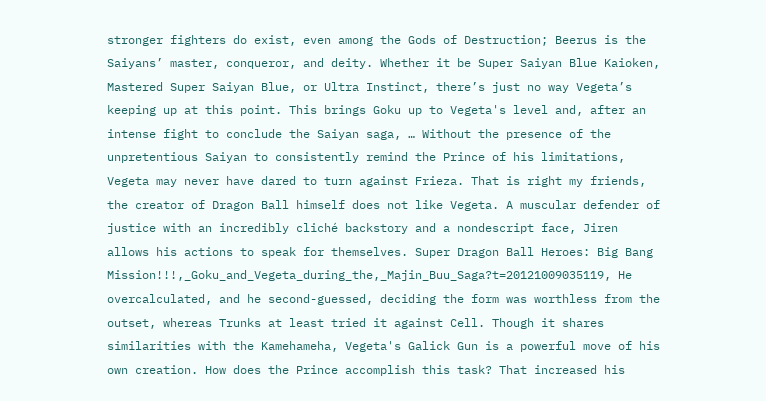stronger fighters do exist, even among the Gods of Destruction; Beerus is the Saiyans’ master, conqueror, and deity. Whether it be Super Saiyan Blue Kaioken, Mastered Super Saiyan Blue, or Ultra Instinct, there’s just no way Vegeta’s keeping up at this point. This brings Goku up to Vegeta's level and, after an intense fight to conclude the Saiyan saga, … Without the presence of the unpretentious Saiyan to consistently remind the Prince of his limitations, Vegeta may never have dared to turn against Frieza. That is right my friends, the creator of Dragon Ball himself does not like Vegeta. A muscular defender of justice with an incredibly cliché backstory and a nondescript face, Jiren allows his actions to speak for themselves. Super Dragon Ball Heroes: Big Bang Mission!!!,_Goku_and_Vegeta_during_the,_Majin_Buu_Saga?t=20121009035119, He overcalculated, and he second-guessed, deciding the form was worthless from the outset, whereas Trunks at least tried it against Cell. Though it shares similarities with the Kamehameha, Vegeta's Galick Gun is a powerful move of his own creation. How does the Prince accomplish this task? That increased his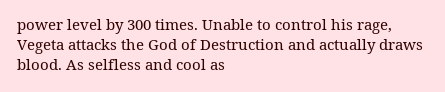power level by 300 times. Unable to control his rage, Vegeta attacks the God of Destruction and actually draws blood. As selfless and cool as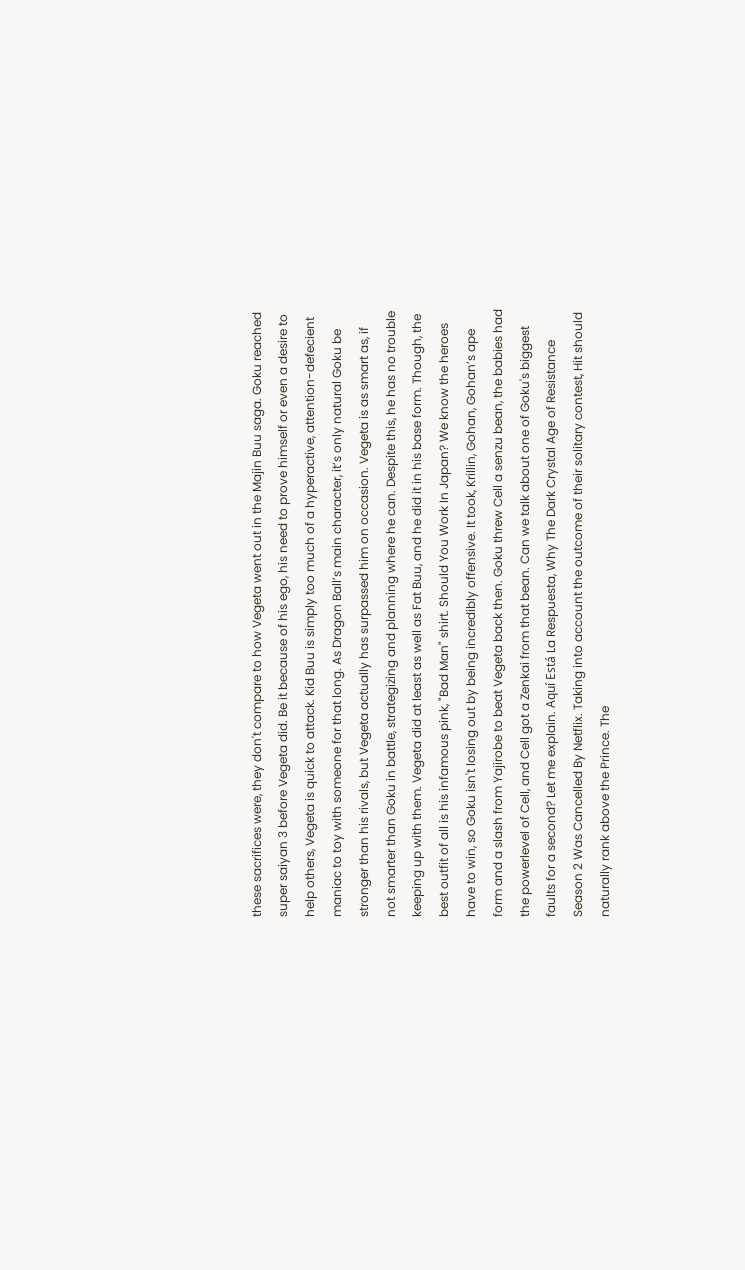these sacrifices were, they don't compare to how Vegeta went out in the Majin Buu saga. Goku reached super saiyan 3 before Vegeta did. Be it because of his ego, his need to prove himself or even a desire to help others, Vegeta is quick to attack. Kid Buu is simply too much of a hyperactive, attention-defecient maniac to toy with someone for that long. As Dragon Ball’s main character, it’s only natural Goku be stronger than his rivals, but Vegeta actually has surpassed him on occasion. Vegeta is as smart as, if not smarter than Goku in battle, strategizing and planning where he can. Despite this, he has no trouble keeping up with them. Vegeta did at least as well as Fat Buu, and he did it in his base form. Though, the best outfit of all is his infamous pink, "Bad Man" shirt. Should You Work In Japan? We know the heroes have to win, so Goku isn't losing out by being incredibly offensive. It took, Krillin, Gohan, Gohan’s ape form and a slash from Yajirobe to beat Vegeta back then. Goku threw Cell a senzu bean, the babies had the powerlevel of Cell, and Cell got a Zenkai from that bean. Can we talk about one of Goku's biggest faults for a second? Let me explain. Aquí Está La Respuesta, Why The Dark Crystal Age of Resistance Season 2 Was Cancelled By Netflix. Taking into account the outcome of their solitary contest, Hit should naturally rank above the Prince. The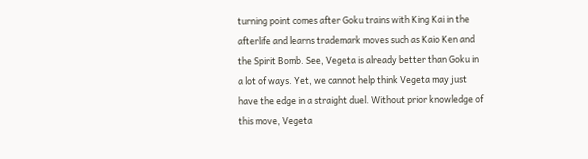turning point comes after Goku trains with King Kai in the afterlife and learns trademark moves such as Kaio Ken and the Spirit Bomb. See, Vegeta is already better than Goku in a lot of ways. Yet, we cannot help think Vegeta may just have the edge in a straight duel. Without prior knowledge of this move, Vegeta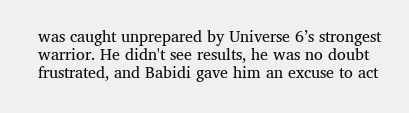was caught unprepared by Universe 6’s strongest warrior. He didn't see results, he was no doubt frustrated, and Babidi gave him an excuse to act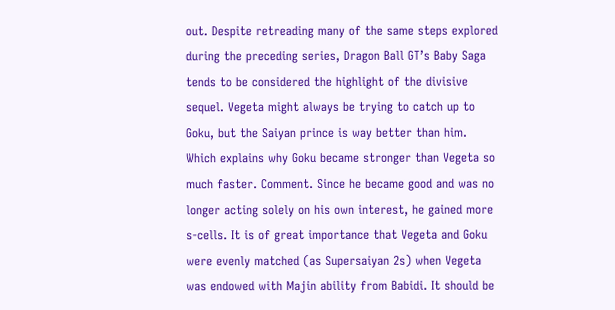out. Despite retreading many of the same steps explored during the preceding series, Dragon Ball GT’s Baby Saga tends to be considered the highlight of the divisive sequel. Vegeta might always be trying to catch up to Goku, but the Saiyan prince is way better than him. Which explains why Goku became stronger than Vegeta so much faster. Comment. Since he became good and was no longer acting solely on his own interest, he gained more s-cells. It is of great importance that Vegeta and Goku were evenly matched (as Supersaiyan 2s) when Vegeta was endowed with Majin ability from Babidi. It should be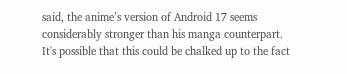said, the anime’s version of Android 17 seems considerably stronger than his manga counterpart. It's possible that this could be chalked up to the fact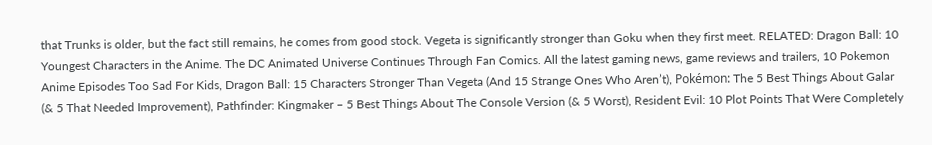that Trunks is older, but the fact still remains, he comes from good stock. Vegeta is significantly stronger than Goku when they first meet. RELATED: Dragon Ball: 10 Youngest Characters in the Anime. The DC Animated Universe Continues Through Fan Comics. All the latest gaming news, game reviews and trailers, 10 Pokemon Anime Episodes Too Sad For Kids, Dragon Ball: 15 Characters Stronger Than Vegeta (And 15 Strange Ones Who Aren’t), Pokémon: The 5 Best Things About Galar (& 5 That Needed Improvement), Pathfinder: Kingmaker – 5 Best Things About The Console Version (& 5 Worst), Resident Evil: 10 Plot Points That Were Completely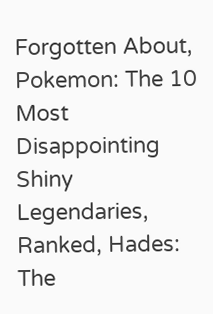Forgotten About, Pokemon: The 10 Most Disappointing Shiny Legendaries, Ranked, Hades: The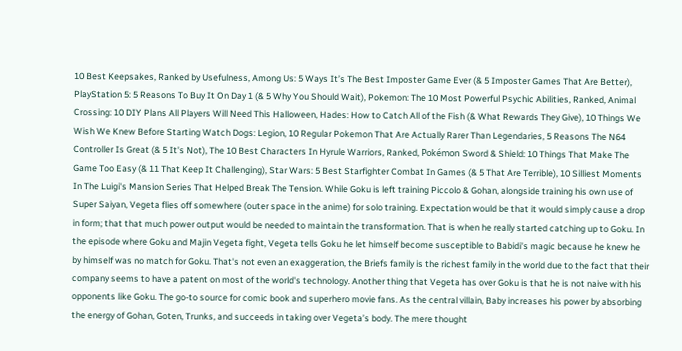10 Best Keepsakes, Ranked by Usefulness, Among Us: 5 Ways It’s The Best Imposter Game Ever (& 5 Imposter Games That Are Better), PlayStation 5: 5 Reasons To Buy It On Day 1 (& 5 Why You Should Wait), Pokemon: The 10 Most Powerful Psychic Abilities, Ranked, Animal Crossing: 10 DIY Plans All Players Will Need This Halloween, Hades: How to Catch All of the Fish (& What Rewards They Give), 10 Things We Wish We Knew Before Starting Watch Dogs: Legion, 10 Regular Pokemon That Are Actually Rarer Than Legendaries, 5 Reasons The N64 Controller Is Great (& 5 It's Not), The 10 Best Characters In Hyrule Warriors, Ranked, Pokémon Sword & Shield: 10 Things That Make The Game Too Easy (& 11 That Keep It Challenging), Star Wars: 5 Best Starfighter Combat In Games (& 5 That Are Terrible), 10 Silliest Moments In The Luigi's Mansion Series That Helped Break The Tension. While Goku is left training Piccolo & Gohan, alongside training his own use of Super Saiyan, Vegeta flies off somewhere (outer space in the anime) for solo training. Expectation would be that it would simply cause a drop in form; that that much power output would be needed to maintain the transformation. That is when he really started catching up to Goku. In the episode where Goku and Majin Vegeta fight, Vegeta tells Goku he let himself become susceptible to Babidi's magic because he knew he by himself was no match for Goku. That's not even an exaggeration, the Briefs family is the richest family in the world due to the fact that their company seems to have a patent on most of the world's technology. Another thing that Vegeta has over Goku is that he is not naive with his opponents like Goku. The go-to source for comic book and superhero movie fans. As the central villain, Baby increases his power by absorbing the energy of Gohan, Goten, Trunks, and succeeds in taking over Vegeta’s body. The mere thought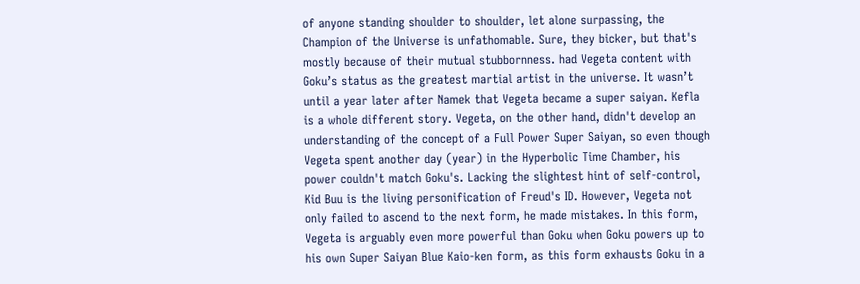of anyone standing shoulder to shoulder, let alone surpassing, the Champion of the Universe is unfathomable. Sure, they bicker, but that's mostly because of their mutual stubbornness. had Vegeta content with Goku’s status as the greatest martial artist in the universe. It wasn’t until a year later after Namek that Vegeta became a super saiyan. Kefla is a whole different story. Vegeta, on the other hand, didn't develop an understanding of the concept of a Full Power Super Saiyan, so even though Vegeta spent another day (year) in the Hyperbolic Time Chamber, his power couldn't match Goku's. Lacking the slightest hint of self-control, Kid Buu is the living personification of Freud's ID. However, Vegeta not only failed to ascend to the next form, he made mistakes. In this form, Vegeta is arguably even more powerful than Goku when Goku powers up to his own Super Saiyan Blue Kaio-ken form, as this form exhausts Goku in a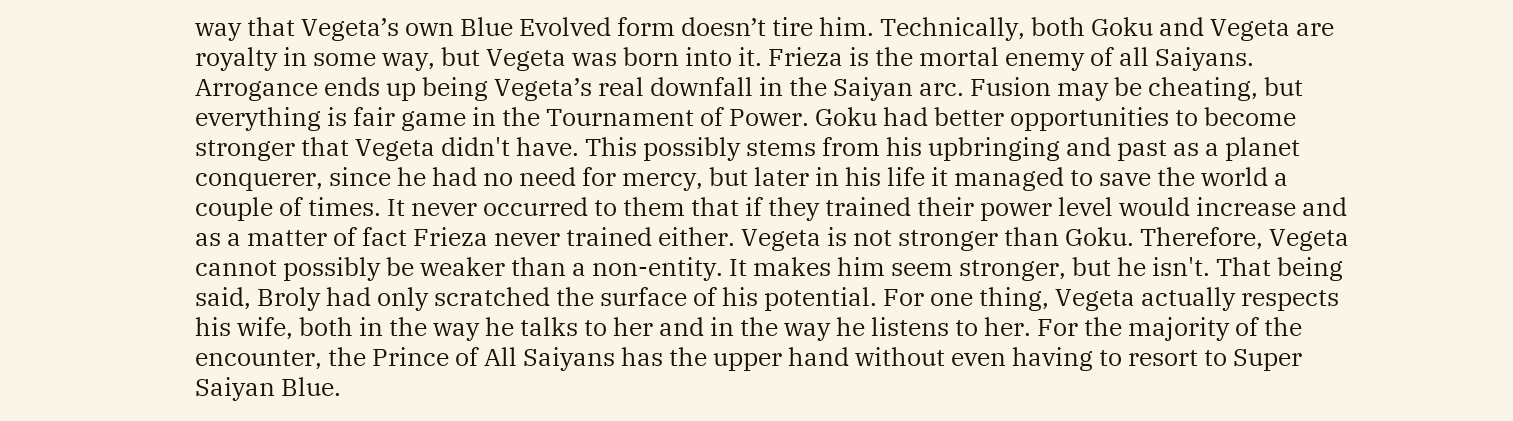way that Vegeta’s own Blue Evolved form doesn’t tire him. Technically, both Goku and Vegeta are royalty in some way, but Vegeta was born into it. Frieza is the mortal enemy of all Saiyans. Arrogance ends up being Vegeta’s real downfall in the Saiyan arc. Fusion may be cheating, but everything is fair game in the Tournament of Power. Goku had better opportunities to become stronger that Vegeta didn't have. This possibly stems from his upbringing and past as a planet conquerer, since he had no need for mercy, but later in his life it managed to save the world a couple of times. It never occurred to them that if they trained their power level would increase and as a matter of fact Frieza never trained either. Vegeta is not stronger than Goku. Therefore, Vegeta cannot possibly be weaker than a non-entity. It makes him seem stronger, but he isn't. That being said, Broly had only scratched the surface of his potential. For one thing, Vegeta actually respects his wife, both in the way he talks to her and in the way he listens to her. For the majority of the encounter, the Prince of All Saiyans has the upper hand without even having to resort to Super Saiyan Blue.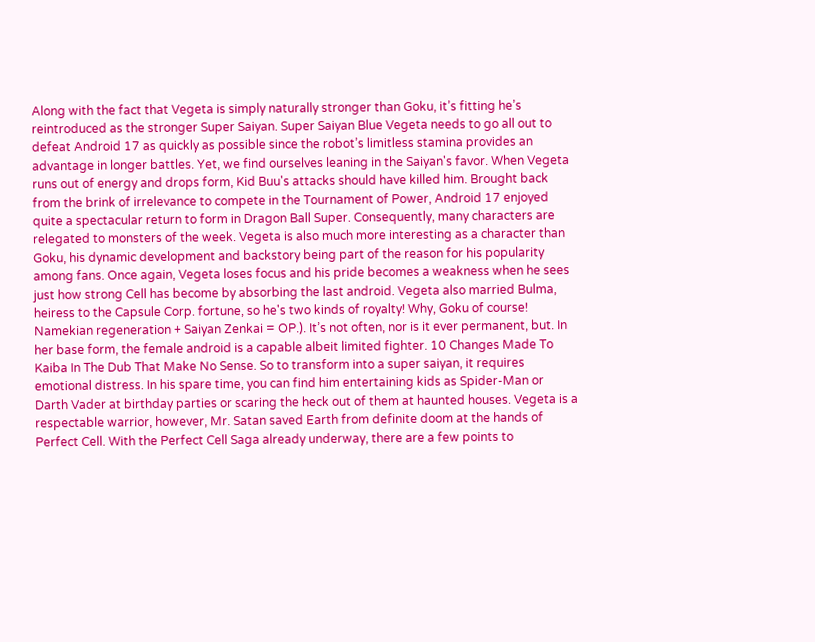Along with the fact that Vegeta is simply naturally stronger than Goku, it’s fitting he’s reintroduced as the stronger Super Saiyan. Super Saiyan Blue Vegeta needs to go all out to defeat Android 17 as quickly as possible since the robot’s limitless stamina provides an advantage in longer battles. Yet, we find ourselves leaning in the Saiyan's favor. When Vegeta runs out of energy and drops form, Kid Buu's attacks should have killed him. Brought back from the brink of irrelevance to compete in the Tournament of Power, Android 17 enjoyed quite a spectacular return to form in Dragon Ball Super. Consequently, many characters are relegated to monsters of the week. Vegeta is also much more interesting as a character than Goku, his dynamic development and backstory being part of the reason for his popularity among fans. Once again, Vegeta loses focus and his pride becomes a weakness when he sees just how strong Cell has become by absorbing the last android. Vegeta also married Bulma, heiress to the Capsule Corp. fortune, so he's two kinds of royalty! Why, Goku of course! Namekian regeneration + Saiyan Zenkai = OP.). It’s not often, nor is it ever permanent, but. In her base form, the female android is a capable albeit limited fighter. 10 Changes Made To Kaiba In The Dub That Make No Sense. So to transform into a super saiyan, it requires emotional distress. In his spare time, you can find him entertaining kids as Spider-Man or Darth Vader at birthday parties or scaring the heck out of them at haunted houses. Vegeta is a respectable warrior, however, Mr. Satan saved Earth from definite doom at the hands of Perfect Cell. With the Perfect Cell Saga already underway, there are a few points to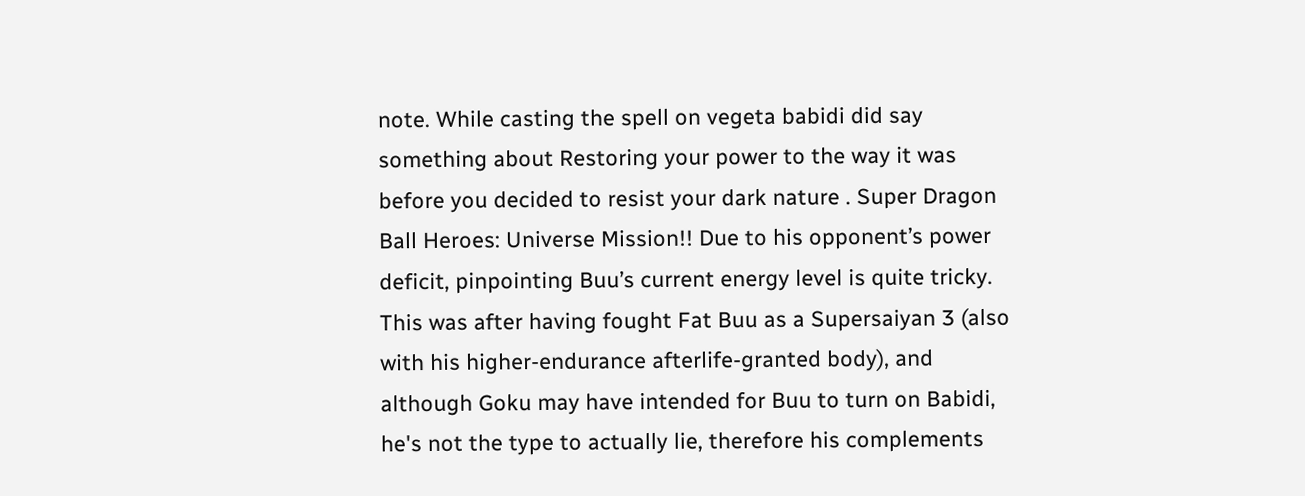note. While casting the spell on vegeta babidi did say something about Restoring your power to the way it was before you decided to resist your dark nature . Super Dragon Ball Heroes: Universe Mission!! Due to his opponent’s power deficit, pinpointing Buu’s current energy level is quite tricky. This was after having fought Fat Buu as a Supersaiyan 3 (also with his higher-endurance afterlife-granted body), and although Goku may have intended for Buu to turn on Babidi, he's not the type to actually lie, therefore his complements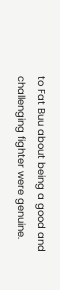to Fat Buu about being a good and challenging fighter were genuine.